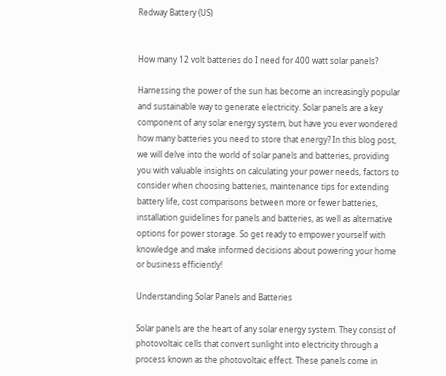Redway Battery (US)


How many 12 volt batteries do I need for 400 watt solar panels?

Harnessing the power of the sun has become an increasingly popular and sustainable way to generate electricity. Solar panels are a key component of any solar energy system, but have you ever wondered how many batteries you need to store that energy? In this blog post, we will delve into the world of solar panels and batteries, providing you with valuable insights on calculating your power needs, factors to consider when choosing batteries, maintenance tips for extending battery life, cost comparisons between more or fewer batteries, installation guidelines for panels and batteries, as well as alternative options for power storage. So get ready to empower yourself with knowledge and make informed decisions about powering your home or business efficiently!

Understanding Solar Panels and Batteries

Solar panels are the heart of any solar energy system. They consist of photovoltaic cells that convert sunlight into electricity through a process known as the photovoltaic effect. These panels come in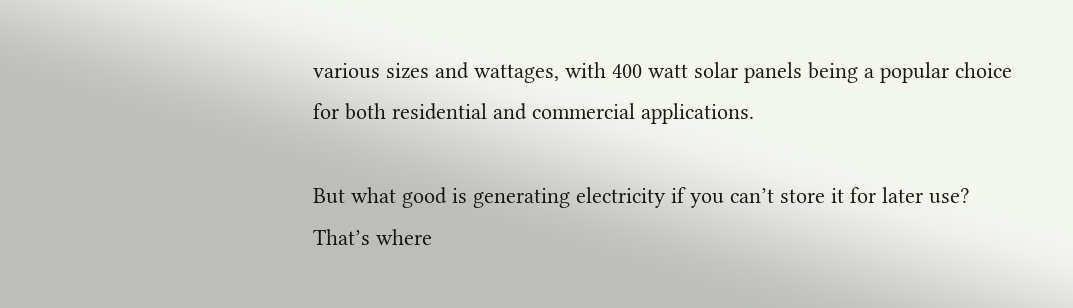various sizes and wattages, with 400 watt solar panels being a popular choice for both residential and commercial applications.

But what good is generating electricity if you can’t store it for later use? That’s where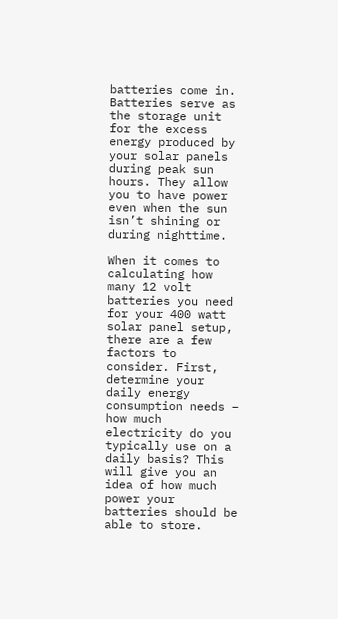batteries come in. Batteries serve as the storage unit for the excess energy produced by your solar panels during peak sun hours. They allow you to have power even when the sun isn’t shining or during nighttime.

When it comes to calculating how many 12 volt batteries you need for your 400 watt solar panel setup, there are a few factors to consider. First, determine your daily energy consumption needs – how much electricity do you typically use on a daily basis? This will give you an idea of how much power your batteries should be able to store.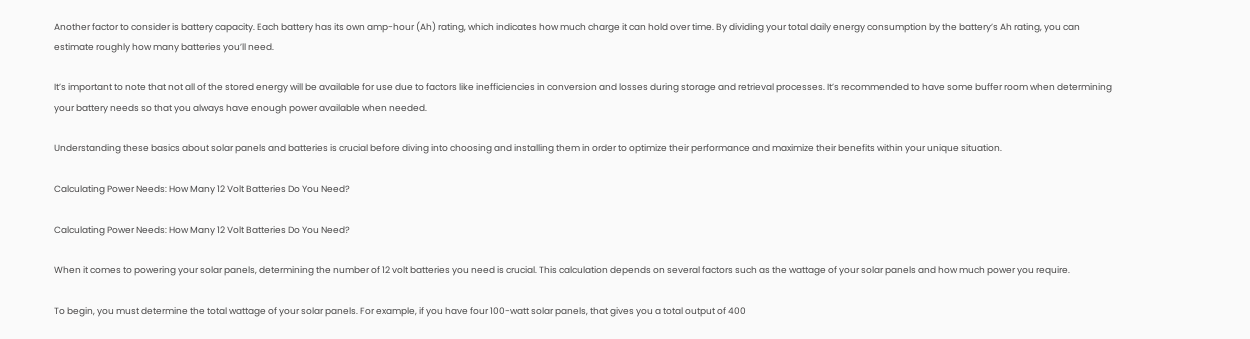Another factor to consider is battery capacity. Each battery has its own amp-hour (Ah) rating, which indicates how much charge it can hold over time. By dividing your total daily energy consumption by the battery’s Ah rating, you can estimate roughly how many batteries you’ll need.

It’s important to note that not all of the stored energy will be available for use due to factors like inefficiencies in conversion and losses during storage and retrieval processes. It’s recommended to have some buffer room when determining your battery needs so that you always have enough power available when needed.

Understanding these basics about solar panels and batteries is crucial before diving into choosing and installing them in order to optimize their performance and maximize their benefits within your unique situation.

Calculating Power Needs: How Many 12 Volt Batteries Do You Need?

Calculating Power Needs: How Many 12 Volt Batteries Do You Need?

When it comes to powering your solar panels, determining the number of 12 volt batteries you need is crucial. This calculation depends on several factors such as the wattage of your solar panels and how much power you require.

To begin, you must determine the total wattage of your solar panels. For example, if you have four 100-watt solar panels, that gives you a total output of 400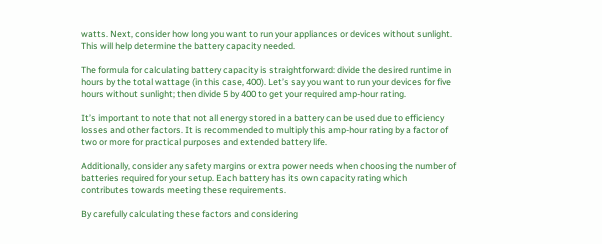watts. Next, consider how long you want to run your appliances or devices without sunlight. This will help determine the battery capacity needed.

The formula for calculating battery capacity is straightforward: divide the desired runtime in hours by the total wattage (in this case, 400). Let’s say you want to run your devices for five hours without sunlight; then divide 5 by 400 to get your required amp-hour rating.

It’s important to note that not all energy stored in a battery can be used due to efficiency losses and other factors. It is recommended to multiply this amp-hour rating by a factor of two or more for practical purposes and extended battery life.

Additionally, consider any safety margins or extra power needs when choosing the number of batteries required for your setup. Each battery has its own capacity rating which contributes towards meeting these requirements.

By carefully calculating these factors and considering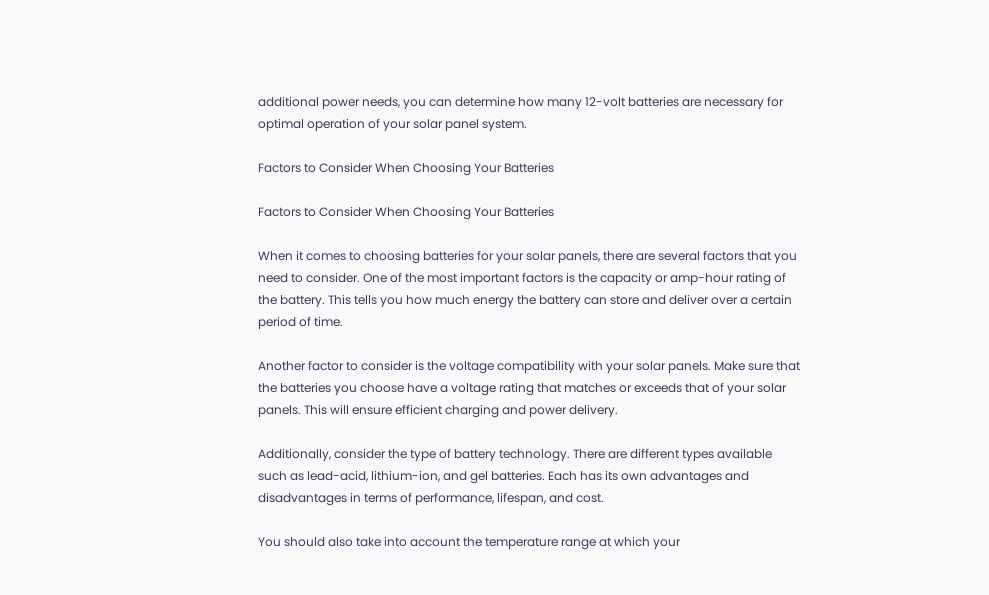additional power needs, you can determine how many 12-volt batteries are necessary for optimal operation of your solar panel system.

Factors to Consider When Choosing Your Batteries

Factors to Consider When Choosing Your Batteries

When it comes to choosing batteries for your solar panels, there are several factors that you need to consider. One of the most important factors is the capacity or amp-hour rating of the battery. This tells you how much energy the battery can store and deliver over a certain period of time.

Another factor to consider is the voltage compatibility with your solar panels. Make sure that the batteries you choose have a voltage rating that matches or exceeds that of your solar panels. This will ensure efficient charging and power delivery.

Additionally, consider the type of battery technology. There are different types available such as lead-acid, lithium-ion, and gel batteries. Each has its own advantages and disadvantages in terms of performance, lifespan, and cost.

You should also take into account the temperature range at which your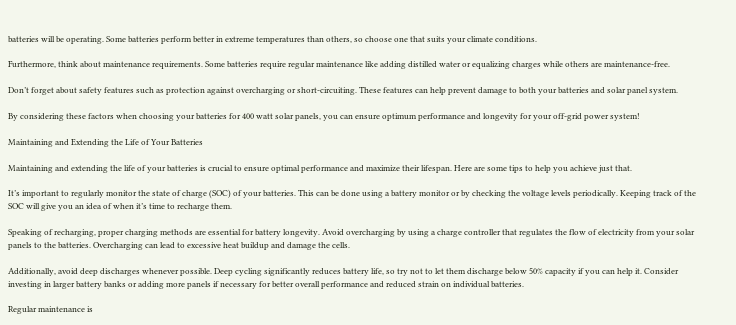batteries will be operating. Some batteries perform better in extreme temperatures than others, so choose one that suits your climate conditions.

Furthermore, think about maintenance requirements. Some batteries require regular maintenance like adding distilled water or equalizing charges while others are maintenance-free.

Don’t forget about safety features such as protection against overcharging or short-circuiting. These features can help prevent damage to both your batteries and solar panel system.

By considering these factors when choosing your batteries for 400 watt solar panels, you can ensure optimum performance and longevity for your off-grid power system!

Maintaining and Extending the Life of Your Batteries

Maintaining and extending the life of your batteries is crucial to ensure optimal performance and maximize their lifespan. Here are some tips to help you achieve just that.

It’s important to regularly monitor the state of charge (SOC) of your batteries. This can be done using a battery monitor or by checking the voltage levels periodically. Keeping track of the SOC will give you an idea of when it’s time to recharge them.

Speaking of recharging, proper charging methods are essential for battery longevity. Avoid overcharging by using a charge controller that regulates the flow of electricity from your solar panels to the batteries. Overcharging can lead to excessive heat buildup and damage the cells.

Additionally, avoid deep discharges whenever possible. Deep cycling significantly reduces battery life, so try not to let them discharge below 50% capacity if you can help it. Consider investing in larger battery banks or adding more panels if necessary for better overall performance and reduced strain on individual batteries.

Regular maintenance is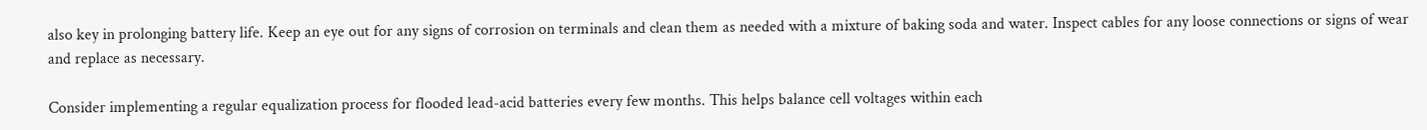also key in prolonging battery life. Keep an eye out for any signs of corrosion on terminals and clean them as needed with a mixture of baking soda and water. Inspect cables for any loose connections or signs of wear and replace as necessary.

Consider implementing a regular equalization process for flooded lead-acid batteries every few months. This helps balance cell voltages within each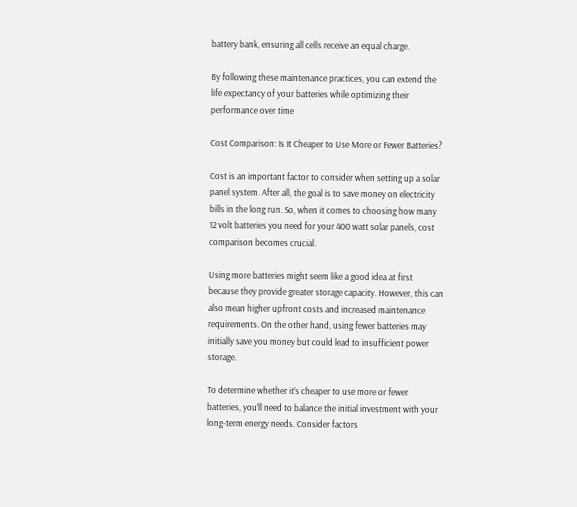battery bank, ensuring all cells receive an equal charge.

By following these maintenance practices, you can extend the life expectancy of your batteries while optimizing their performance over time

Cost Comparison: Is It Cheaper to Use More or Fewer Batteries?

Cost is an important factor to consider when setting up a solar panel system. After all, the goal is to save money on electricity bills in the long run. So, when it comes to choosing how many 12 volt batteries you need for your 400 watt solar panels, cost comparison becomes crucial.

Using more batteries might seem like a good idea at first because they provide greater storage capacity. However, this can also mean higher upfront costs and increased maintenance requirements. On the other hand, using fewer batteries may initially save you money but could lead to insufficient power storage.

To determine whether it’s cheaper to use more or fewer batteries, you’ll need to balance the initial investment with your long-term energy needs. Consider factors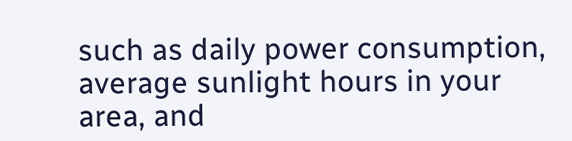such as daily power consumption, average sunlight hours in your area, and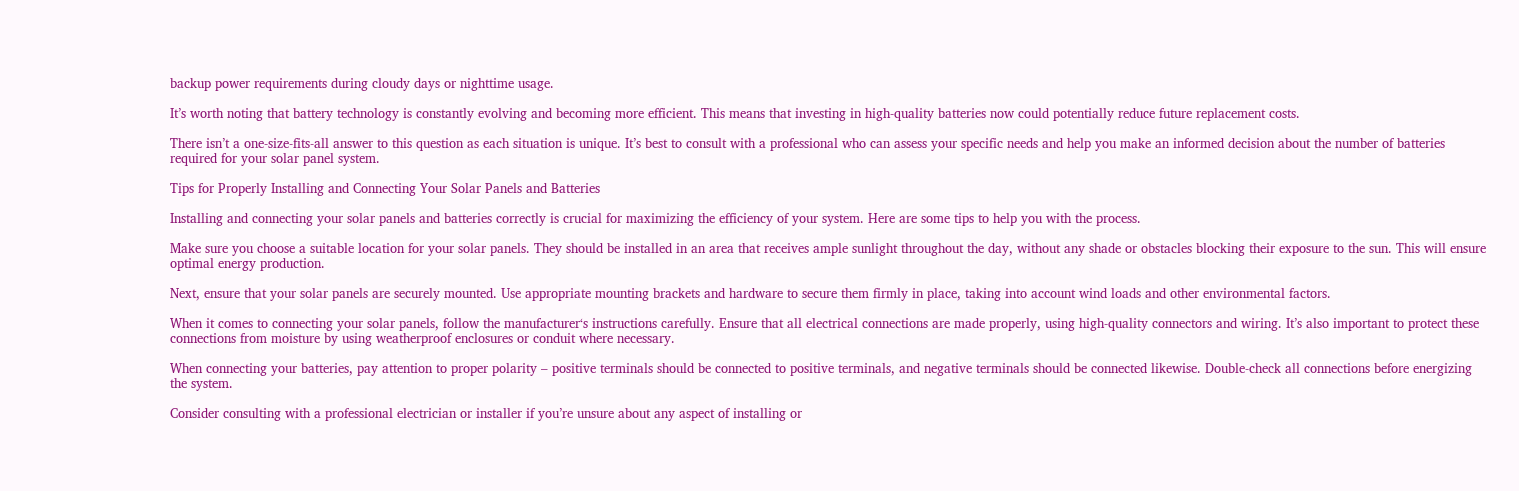backup power requirements during cloudy days or nighttime usage.

It’s worth noting that battery technology is constantly evolving and becoming more efficient. This means that investing in high-quality batteries now could potentially reduce future replacement costs.

There isn’t a one-size-fits-all answer to this question as each situation is unique. It’s best to consult with a professional who can assess your specific needs and help you make an informed decision about the number of batteries required for your solar panel system.

Tips for Properly Installing and Connecting Your Solar Panels and Batteries

Installing and connecting your solar panels and batteries correctly is crucial for maximizing the efficiency of your system. Here are some tips to help you with the process.

Make sure you choose a suitable location for your solar panels. They should be installed in an area that receives ample sunlight throughout the day, without any shade or obstacles blocking their exposure to the sun. This will ensure optimal energy production.

Next, ensure that your solar panels are securely mounted. Use appropriate mounting brackets and hardware to secure them firmly in place, taking into account wind loads and other environmental factors.

When it comes to connecting your solar panels, follow the manufacturer‘s instructions carefully. Ensure that all electrical connections are made properly, using high-quality connectors and wiring. It’s also important to protect these connections from moisture by using weatherproof enclosures or conduit where necessary.

When connecting your batteries, pay attention to proper polarity – positive terminals should be connected to positive terminals, and negative terminals should be connected likewise. Double-check all connections before energizing the system.

Consider consulting with a professional electrician or installer if you’re unsure about any aspect of installing or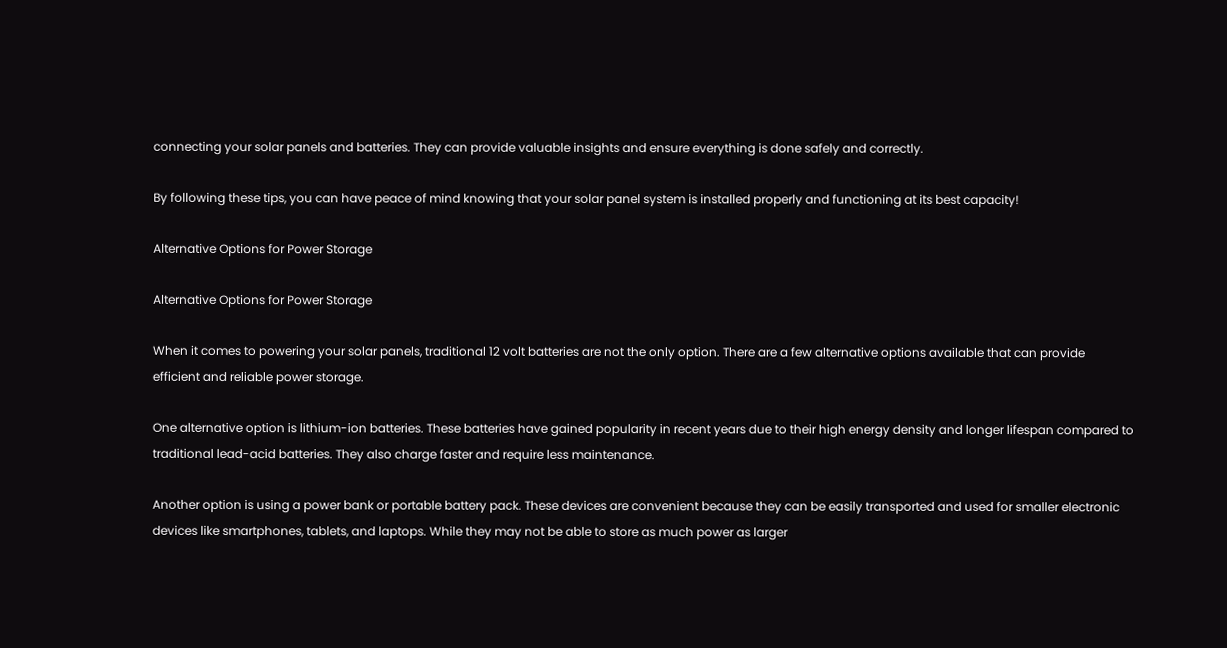connecting your solar panels and batteries. They can provide valuable insights and ensure everything is done safely and correctly.

By following these tips, you can have peace of mind knowing that your solar panel system is installed properly and functioning at its best capacity!

Alternative Options for Power Storage

Alternative Options for Power Storage

When it comes to powering your solar panels, traditional 12 volt batteries are not the only option. There are a few alternative options available that can provide efficient and reliable power storage.

One alternative option is lithium-ion batteries. These batteries have gained popularity in recent years due to their high energy density and longer lifespan compared to traditional lead-acid batteries. They also charge faster and require less maintenance.

Another option is using a power bank or portable battery pack. These devices are convenient because they can be easily transported and used for smaller electronic devices like smartphones, tablets, and laptops. While they may not be able to store as much power as larger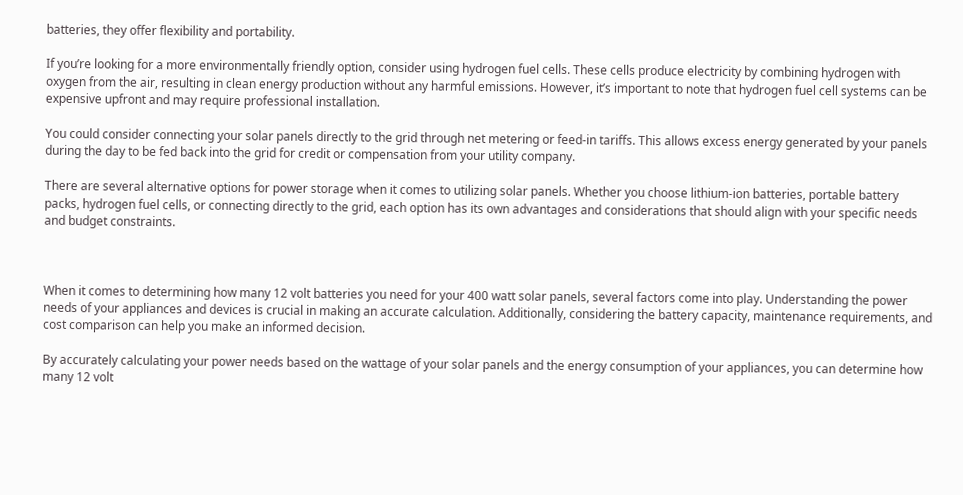batteries, they offer flexibility and portability.

If you’re looking for a more environmentally friendly option, consider using hydrogen fuel cells. These cells produce electricity by combining hydrogen with oxygen from the air, resulting in clean energy production without any harmful emissions. However, it’s important to note that hydrogen fuel cell systems can be expensive upfront and may require professional installation.

You could consider connecting your solar panels directly to the grid through net metering or feed-in tariffs. This allows excess energy generated by your panels during the day to be fed back into the grid for credit or compensation from your utility company.

There are several alternative options for power storage when it comes to utilizing solar panels. Whether you choose lithium-ion batteries, portable battery packs, hydrogen fuel cells, or connecting directly to the grid, each option has its own advantages and considerations that should align with your specific needs and budget constraints.



When it comes to determining how many 12 volt batteries you need for your 400 watt solar panels, several factors come into play. Understanding the power needs of your appliances and devices is crucial in making an accurate calculation. Additionally, considering the battery capacity, maintenance requirements, and cost comparison can help you make an informed decision.

By accurately calculating your power needs based on the wattage of your solar panels and the energy consumption of your appliances, you can determine how many 12 volt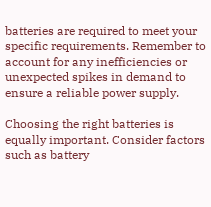batteries are required to meet your specific requirements. Remember to account for any inefficiencies or unexpected spikes in demand to ensure a reliable power supply.

Choosing the right batteries is equally important. Consider factors such as battery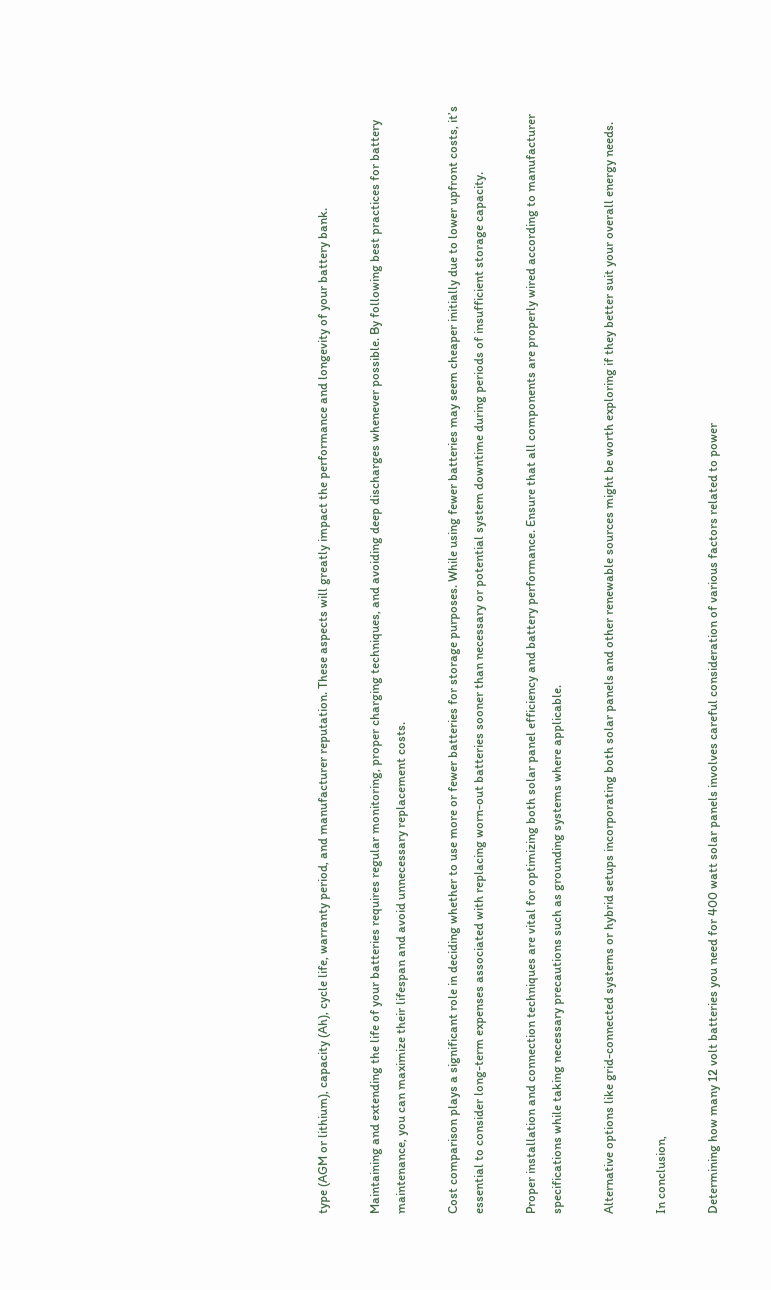type (AGM or lithium), capacity (Ah), cycle life, warranty period, and manufacturer reputation. These aspects will greatly impact the performance and longevity of your battery bank.

Maintaining and extending the life of your batteries requires regular monitoring, proper charging techniques, and avoiding deep discharges whenever possible. By following best practices for battery maintenance, you can maximize their lifespan and avoid unnecessary replacement costs.

Cost comparison plays a significant role in deciding whether to use more or fewer batteries for storage purposes. While using fewer batteries may seem cheaper initially due to lower upfront costs, it’s essential to consider long-term expenses associated with replacing worn-out batteries sooner than necessary or potential system downtime during periods of insufficient storage capacity.

Proper installation and connection techniques are vital for optimizing both solar panel efficiency and battery performance. Ensure that all components are properly wired according to manufacturer specifications while taking necessary precautions such as grounding systems where applicable.

Alternative options like grid-connected systems or hybrid setups incorporating both solar panels and other renewable sources might be worth exploring if they better suit your overall energy needs.

In conclusion,

Determining how many 12 volt batteries you need for 400 watt solar panels involves careful consideration of various factors related to power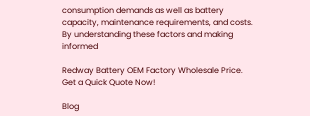consumption demands as well as battery capacity, maintenance requirements, and costs. By understanding these factors and making informed

Redway Battery OEM Factory Wholesale Price. Get a Quick Quote Now!

Blog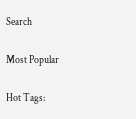Search

Most Popular

Hot Tags: